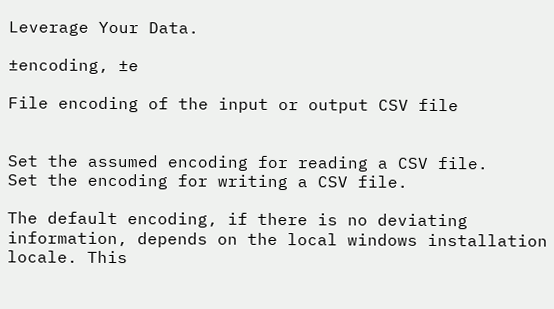Leverage Your Data.

±encoding, ±e

File encoding of the input or output CSV file


Set the assumed encoding for reading a CSV file.
Set the encoding for writing a CSV file.

The default encoding, if there is no deviating information, depends on the local windows installation locale. This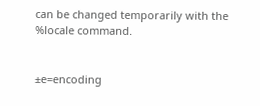can be changed temporarily with the %locale command.


±e=encoding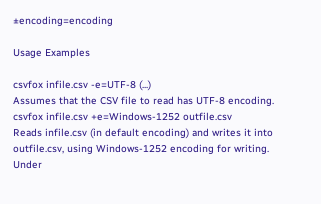±encoding=encoding

Usage Examples

csvfox infile.csv -e=UTF-8 (...)
Assumes that the CSV file to read has UTF-8 encoding.
csvfox infile.csv +e=Windows-1252 outfile.csv
Reads infile.csv (in default encoding) and writes it into outfile.csv, using Windows-1252 encoding for writing.
Under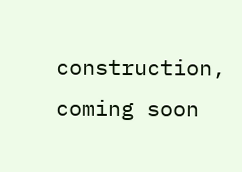construction, coming soon